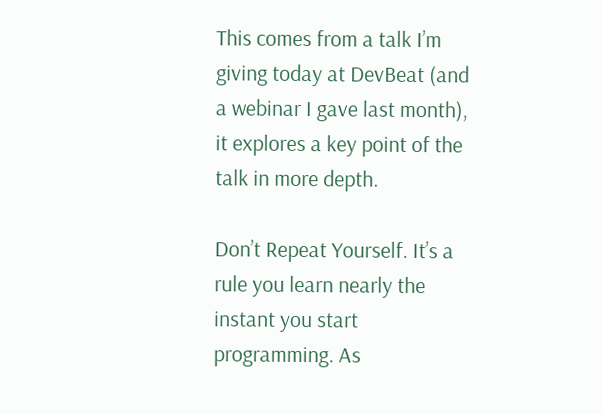This comes from a talk I’m giving today at DevBeat (and a webinar I gave last month), it explores a key point of the talk in more depth.

Don’t Repeat Yourself. It’s a rule you learn nearly the instant you start programming. As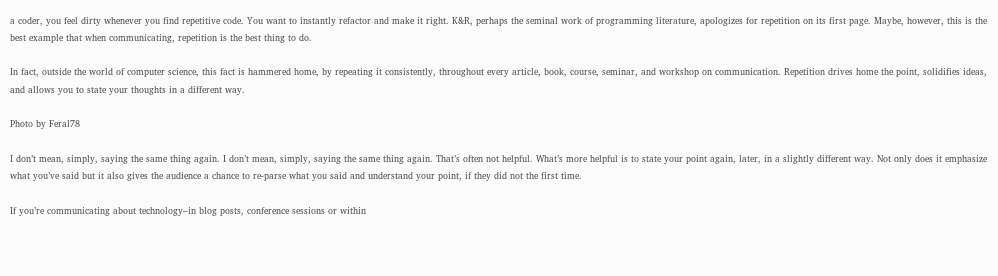a coder, you feel dirty whenever you find repetitive code. You want to instantly refactor and make it right. K&R, perhaps the seminal work of programming literature, apologizes for repetition on its first page. Maybe, however, this is the best example that when communicating, repetition is the best thing to do.

In fact, outside the world of computer science, this fact is hammered home, by repeating it consistently, throughout every article, book, course, seminar, and workshop on communication. Repetition drives home the point, solidifies ideas, and allows you to state your thoughts in a different way.

Photo by Feral78

I don’t mean, simply, saying the same thing again. I don’t mean, simply, saying the same thing again. That’s often not helpful. What’s more helpful is to state your point again, later, in a slightly different way. Not only does it emphasize what you’ve said but it also gives the audience a chance to re-parse what you said and understand your point, if they did not the first time.

If you’re communicating about technology–in blog posts, conference sessions or within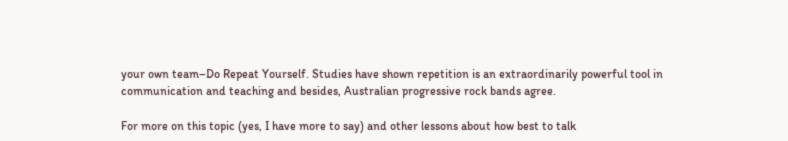your own team–Do Repeat Yourself. Studies have shown repetition is an extraordinarily powerful tool in communication and teaching and besides, Australian progressive rock bands agree.

For more on this topic (yes, I have more to say) and other lessons about how best to talk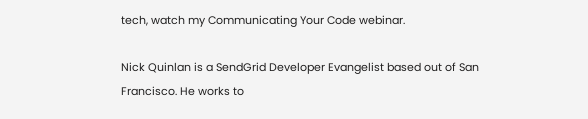tech, watch my Communicating Your Code webinar.

Nick Quinlan is a SendGrid Developer Evangelist based out of San Francisco. He works to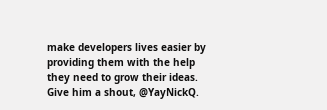make developers lives easier by providing them with the help they need to grow their ideas. Give him a shout, @YayNickQ.